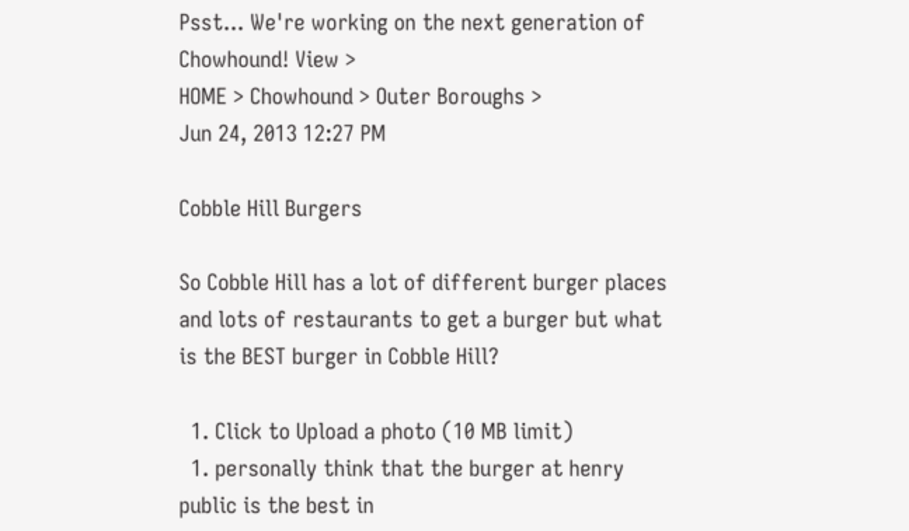Psst... We're working on the next generation of Chowhound! View >
HOME > Chowhound > Outer Boroughs >
Jun 24, 2013 12:27 PM

Cobble Hill Burgers

So Cobble Hill has a lot of different burger places and lots of restaurants to get a burger but what is the BEST burger in Cobble Hill?

  1. Click to Upload a photo (10 MB limit)
  1. personally think that the burger at henry public is the best in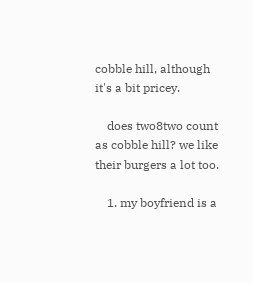cobble hill, although it's a bit pricey.

    does two8two count as cobble hill? we like their burgers a lot too.

    1. my boyfriend is a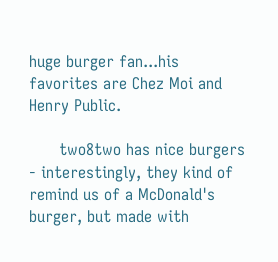huge burger fan...his favorites are Chez Moi and Henry Public.

      two8two has nice burgers - interestingly, they kind of remind us of a McDonald's burger, but made with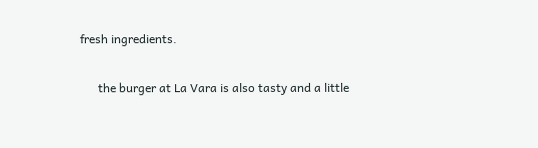fresh ingredients.

      the burger at La Vara is also tasty and a little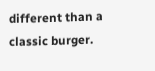different than a classic burger.